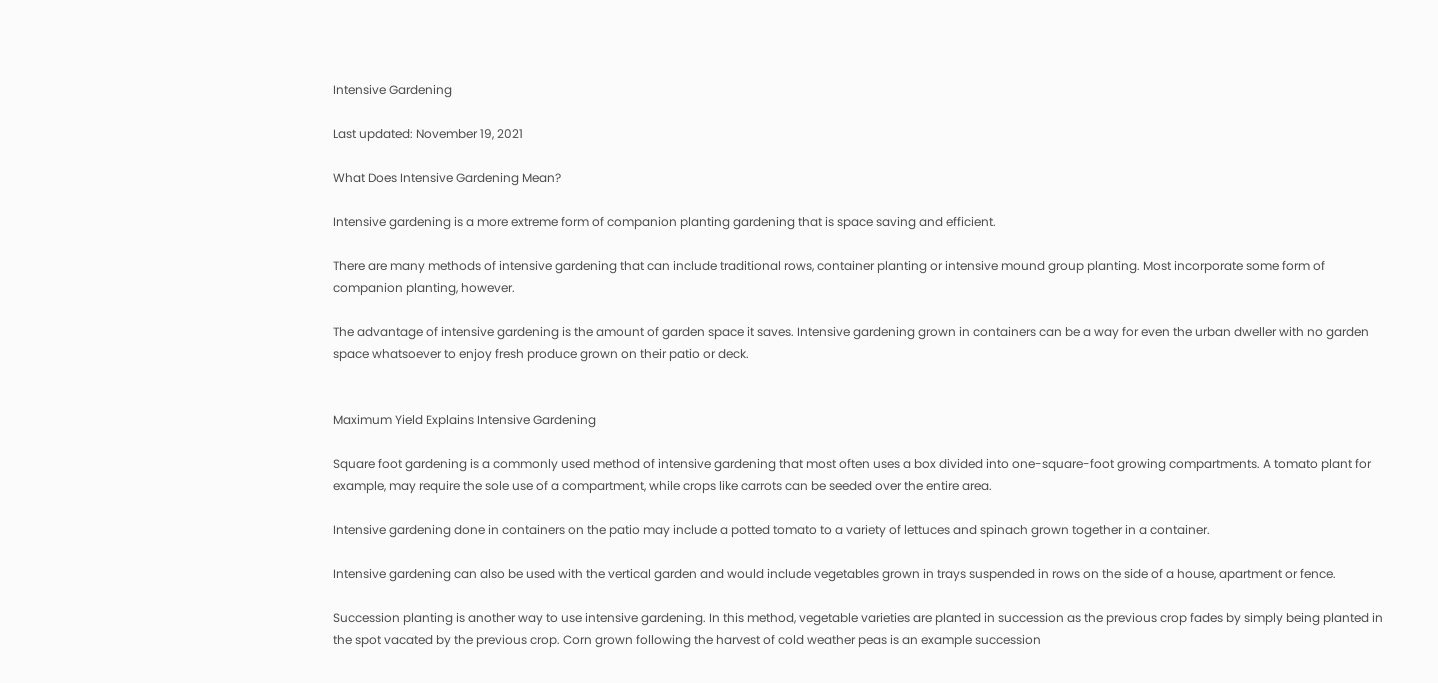Intensive Gardening

Last updated: November 19, 2021

What Does Intensive Gardening Mean?

Intensive gardening is a more extreme form of companion planting gardening that is space saving and efficient.

There are many methods of intensive gardening that can include traditional rows, container planting or intensive mound group planting. Most incorporate some form of companion planting, however.

The advantage of intensive gardening is the amount of garden space it saves. Intensive gardening grown in containers can be a way for even the urban dweller with no garden space whatsoever to enjoy fresh produce grown on their patio or deck.


Maximum Yield Explains Intensive Gardening

Square foot gardening is a commonly used method of intensive gardening that most often uses a box divided into one-square-foot growing compartments. A tomato plant for example, may require the sole use of a compartment, while crops like carrots can be seeded over the entire area.

Intensive gardening done in containers on the patio may include a potted tomato to a variety of lettuces and spinach grown together in a container.

Intensive gardening can also be used with the vertical garden and would include vegetables grown in trays suspended in rows on the side of a house, apartment or fence.

Succession planting is another way to use intensive gardening. In this method, vegetable varieties are planted in succession as the previous crop fades by simply being planted in the spot vacated by the previous crop. Corn grown following the harvest of cold weather peas is an example succession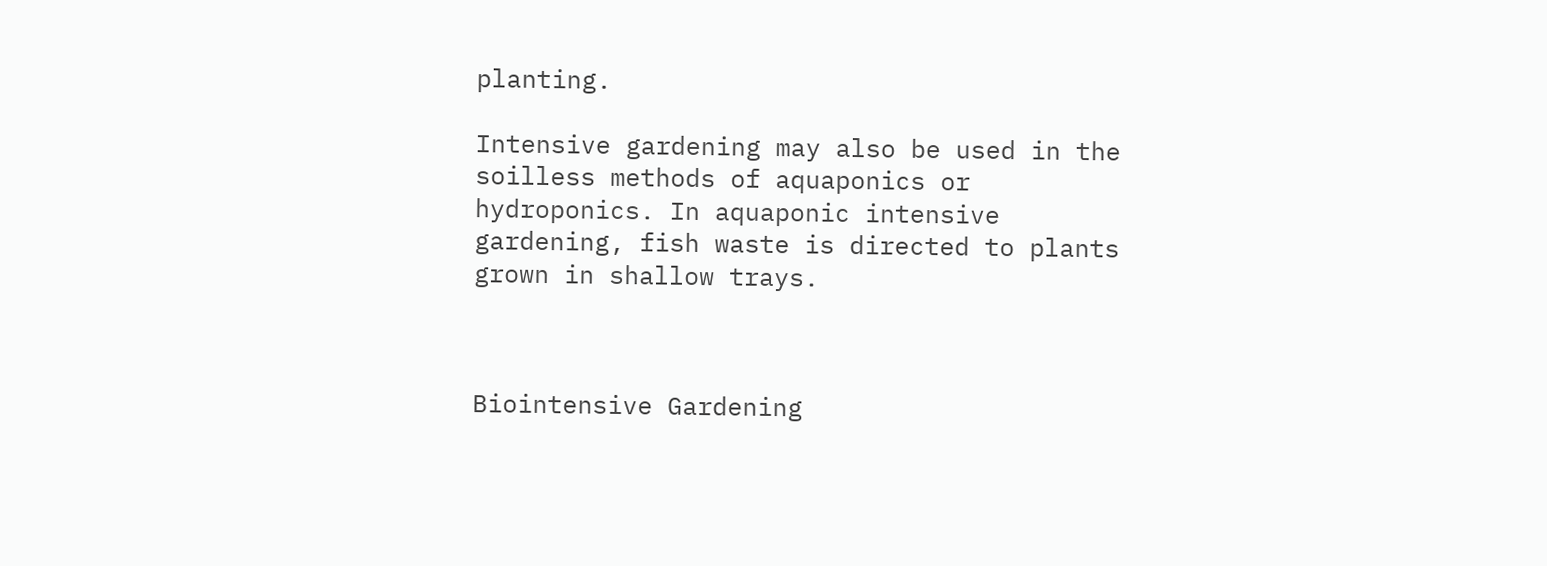planting.

Intensive gardening may also be used in the soilless methods of aquaponics or hydroponics. In aquaponic intensive gardening, fish waste is directed to plants grown in shallow trays.



Biointensive Gardening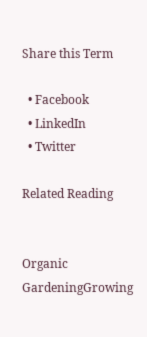Share this Term

  • Facebook
  • LinkedIn
  • Twitter

Related Reading


Organic GardeningGrowing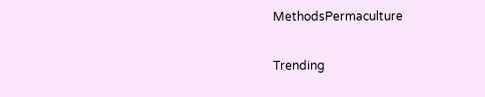MethodsPermaculture

Trending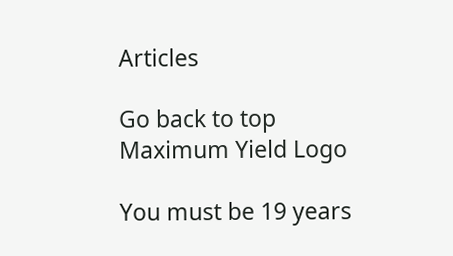Articles

Go back to top
Maximum Yield Logo

You must be 19 years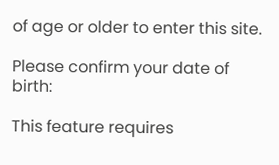of age or older to enter this site.

Please confirm your date of birth:

This feature requires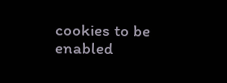cookies to be enabled